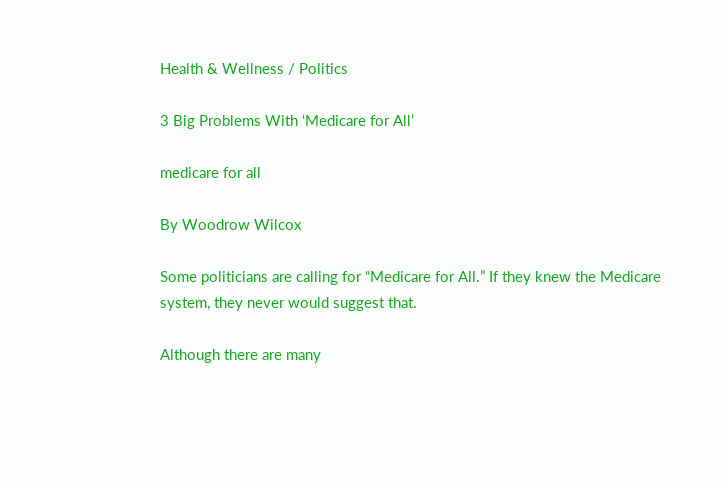Health & Wellness / Politics

3 Big Problems With ‘Medicare for All’

medicare for all

By Woodrow Wilcox

Some politicians are calling for “Medicare for All.” If they knew the Medicare system, they never would suggest that.

Although there are many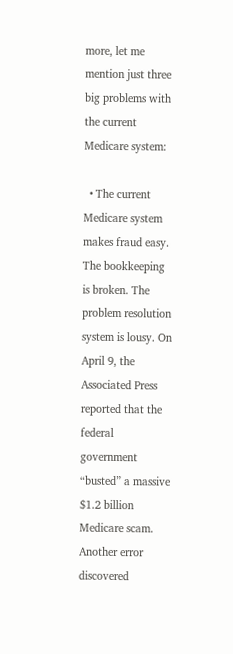more, let me mention just three big problems with the current Medicare system:

  • The current Medicare system makes fraud easy. The bookkeeping is broken. The problem resolution system is lousy. On April 9, the Associated Press reported that the federal government “busted” a massive $1.2 billion Medicare scam. Another error discovered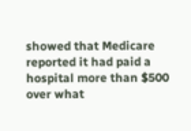showed that Medicare reported it had paid a hospital more than $500 over what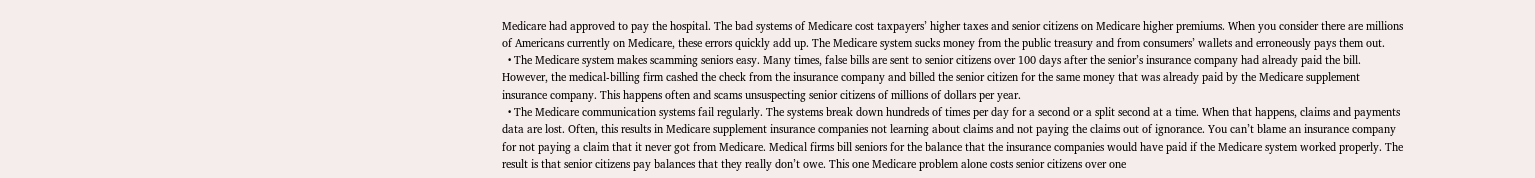Medicare had approved to pay the hospital. The bad systems of Medicare cost taxpayers’ higher taxes and senior citizens on Medicare higher premiums. When you consider there are millions of Americans currently on Medicare, these errors quickly add up. The Medicare system sucks money from the public treasury and from consumers’ wallets and erroneously pays them out.
  • The Medicare system makes scamming seniors easy. Many times, false bills are sent to senior citizens over 100 days after the senior’s insurance company had already paid the bill. However, the medical-billing firm cashed the check from the insurance company and billed the senior citizen for the same money that was already paid by the Medicare supplement insurance company. This happens often and scams unsuspecting senior citizens of millions of dollars per year.
  • The Medicare communication systems fail regularly. The systems break down hundreds of times per day for a second or a split second at a time. When that happens, claims and payments data are lost. Often, this results in Medicare supplement insurance companies not learning about claims and not paying the claims out of ignorance. You can’t blame an insurance company for not paying a claim that it never got from Medicare. Medical firms bill seniors for the balance that the insurance companies would have paid if the Medicare system worked properly. The result is that senior citizens pay balances that they really don’t owe. This one Medicare problem alone costs senior citizens over one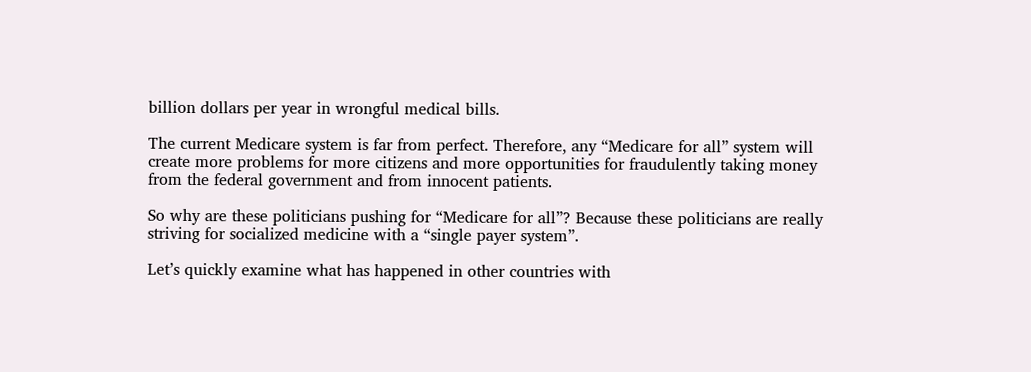billion dollars per year in wrongful medical bills.

The current Medicare system is far from perfect. Therefore, any “Medicare for all” system will create more problems for more citizens and more opportunities for fraudulently taking money from the federal government and from innocent patients.

So why are these politicians pushing for “Medicare for all”? Because these politicians are really striving for socialized medicine with a “single payer system”.

Let’s quickly examine what has happened in other countries with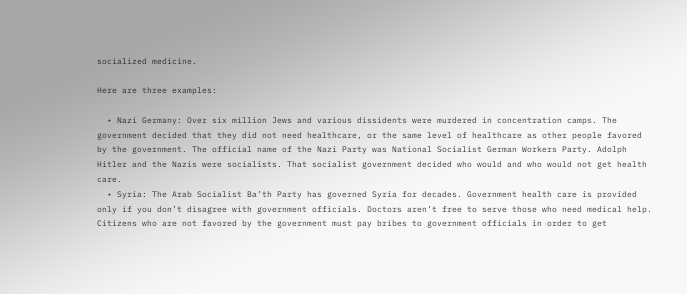socialized medicine.

Here are three examples:

  • Nazi Germany: Over six million Jews and various dissidents were murdered in concentration camps. The government decided that they did not need healthcare, or the same level of healthcare as other people favored by the government. The official name of the Nazi Party was National Socialist German Workers Party. Adolph Hitler and the Nazis were socialists. That socialist government decided who would and who would not get health care.
  • Syria: The Arab Socialist Ba’th Party has governed Syria for decades. Government health care is provided only if you don’t disagree with government officials. Doctors aren’t free to serve those who need medical help. Citizens who are not favored by the government must pay bribes to government officials in order to get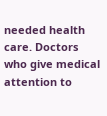needed health care. Doctors who give medical attention to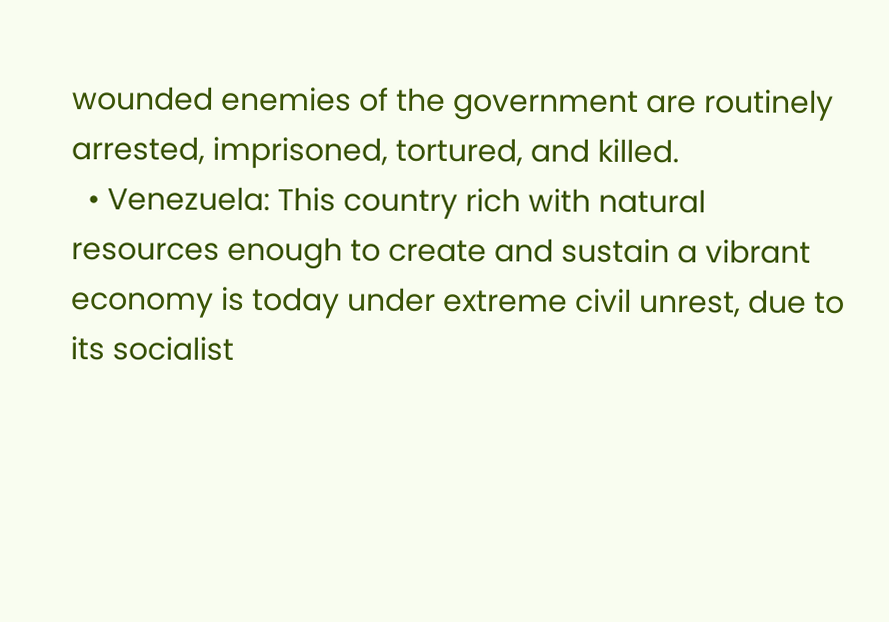wounded enemies of the government are routinely arrested, imprisoned, tortured, and killed.
  • Venezuela: This country rich with natural resources enough to create and sustain a vibrant economy is today under extreme civil unrest, due to its socialist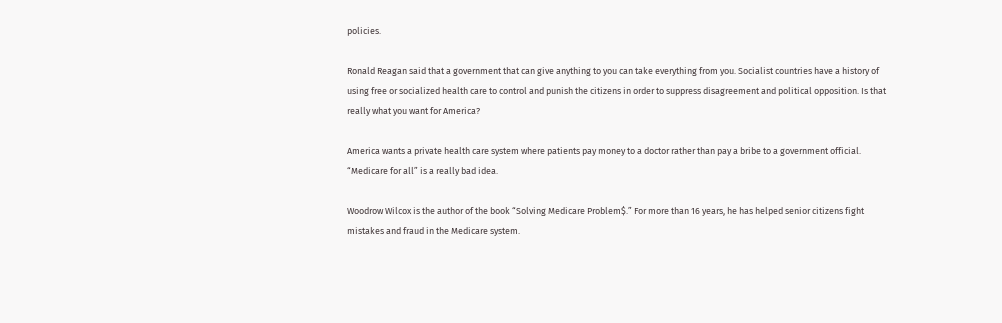policies.

Ronald Reagan said that a government that can give anything to you can take everything from you. Socialist countries have a history of using free or socialized health care to control and punish the citizens in order to suppress disagreement and political opposition. Is that really what you want for America?

America wants a private health care system where patients pay money to a doctor rather than pay a bribe to a government official. “Medicare for all” is a really bad idea.

Woodrow Wilcox is the author of the book “Solving Medicare Problem$.” For more than 16 years, he has helped senior citizens fight mistakes and fraud in the Medicare system.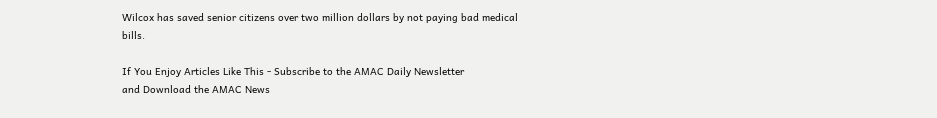Wilcox has saved senior citizens over two million dollars by not paying bad medical bills.

If You Enjoy Articles Like This - Subscribe to the AMAC Daily Newsletter
and Download the AMAC News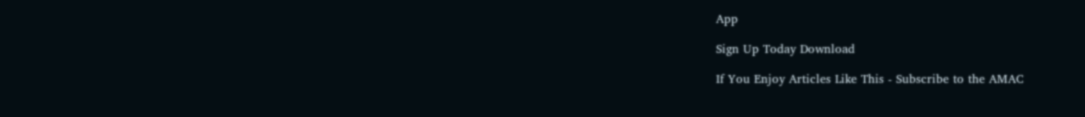App

Sign Up Today Download

If You Enjoy Articles Like This - Subscribe to the AMAC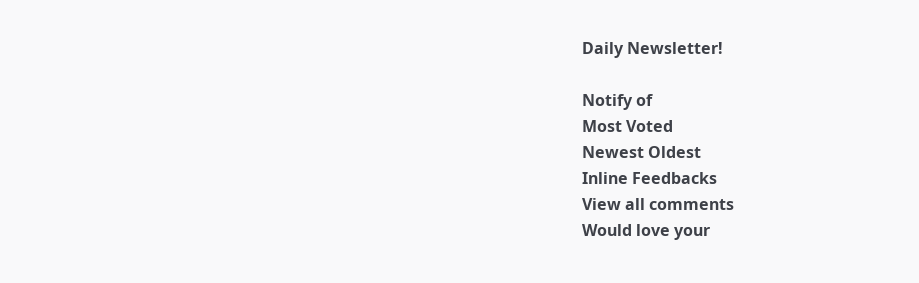Daily Newsletter!

Notify of
Most Voted
Newest Oldest
Inline Feedbacks
View all comments
Would love your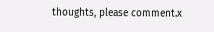thoughts, please comment.x